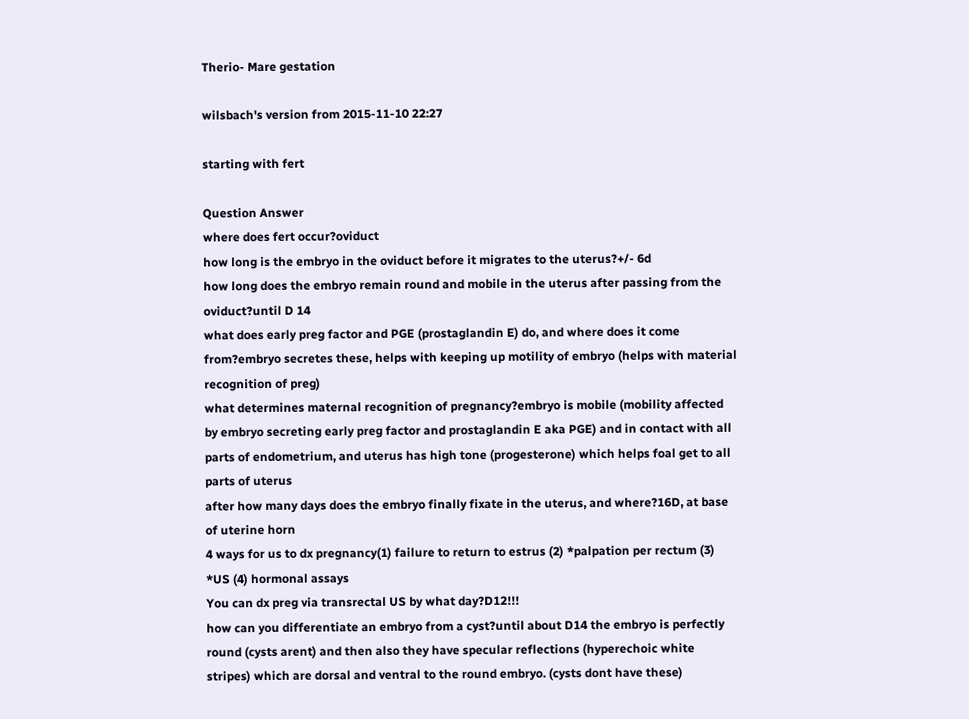Therio- Mare gestation

wilsbach's version from 2015-11-10 22:27

starting with fert

Question Answer
where does fert occur?oviduct
how long is the embryo in the oviduct before it migrates to the uterus?+/- 6d
how long does the embryo remain round and mobile in the uterus after passing from the oviduct?until D 14
what does early preg factor and PGE (prostaglandin E) do, and where does it come from?embryo secretes these, helps with keeping up motility of embryo (helps with material recognition of preg)
what determines maternal recognition of pregnancy?embryo is mobile (mobility affected by embryo secreting early preg factor and prostaglandin E aka PGE) and in contact with all parts of endometrium, and uterus has high tone (progesterone) which helps foal get to all parts of uterus
after how many days does the embryo finally fixate in the uterus, and where?16D, at base of uterine horn
4 ways for us to dx pregnancy(1) failure to return to estrus (2) *palpation per rectum (3) *US (4) hormonal assays
You can dx preg via transrectal US by what day?D12!!!
how can you differentiate an embryo from a cyst?until about D14 the embryo is perfectly round (cysts arent) and then also they have specular reflections (hyperechoic white stripes) which are dorsal and ventral to the round embryo. (cysts dont have these)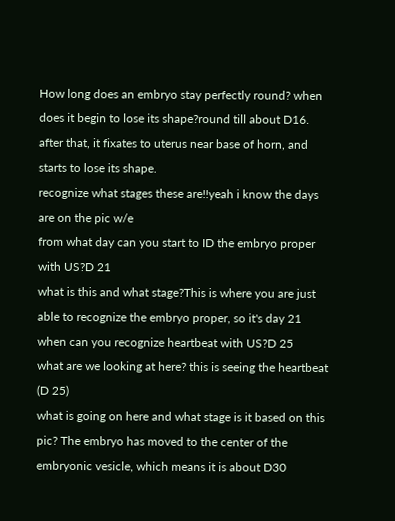How long does an embryo stay perfectly round? when does it begin to lose its shape?round till about D16. after that, it fixates to uterus near base of horn, and starts to lose its shape.
recognize what stages these are!!yeah i know the days are on the pic w/e
from what day can you start to ID the embryo proper with US?D 21
what is this and what stage?This is where you are just able to recognize the embryo proper, so it's day 21
when can you recognize heartbeat with US?D 25
what are we looking at here? this is seeing the heartbeat (D 25)
what is going on here and what stage is it based on this pic? The embryo has moved to the center of the embryonic vesicle, which means it is about D30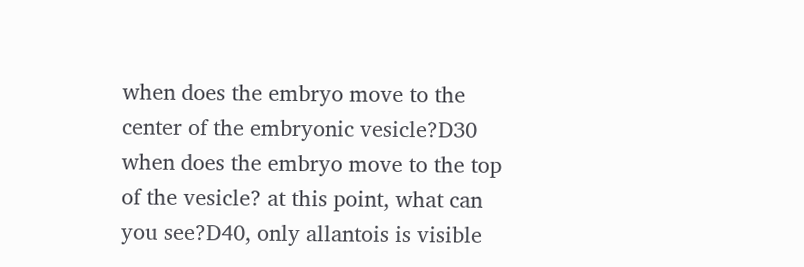when does the embryo move to the center of the embryonic vesicle?D30
when does the embryo move to the top of the vesicle? at this point, what can you see?D40, only allantois is visible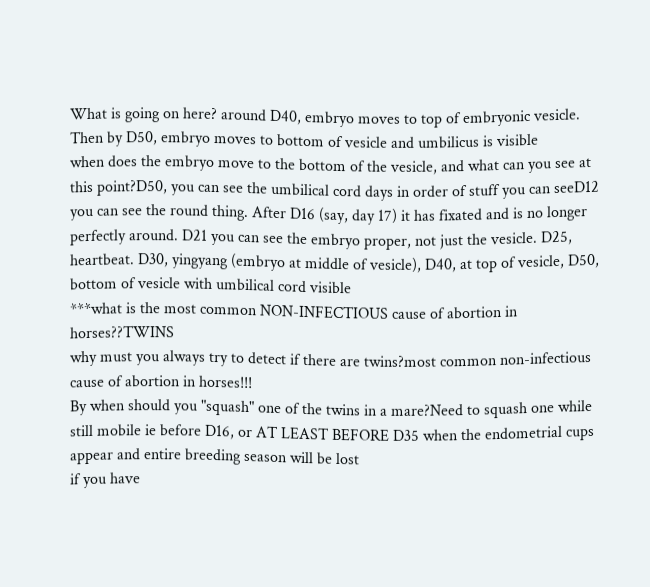What is going on here? around D40, embryo moves to top of embryonic vesicle. Then by D50, embryo moves to bottom of vesicle and umbilicus is visible
when does the embryo move to the bottom of the vesicle, and what can you see at this point?D50, you can see the umbilical cord days in order of stuff you can seeD12 you can see the round thing. After D16 (say, day 17) it has fixated and is no longer perfectly around. D21 you can see the embryo proper, not just the vesicle. D25, heartbeat. D30, yingyang (embryo at middle of vesicle), D40, at top of vesicle, D50, bottom of vesicle with umbilical cord visible
***what is the most common NON-INFECTIOUS cause of abortion in horses??TWINS
why must you always try to detect if there are twins?most common non-infectious cause of abortion in horses!!!
By when should you "squash" one of the twins in a mare?Need to squash one while still mobile ie before D16, or AT LEAST BEFORE D35 when the endometrial cups appear and entire breeding season will be lost
if you have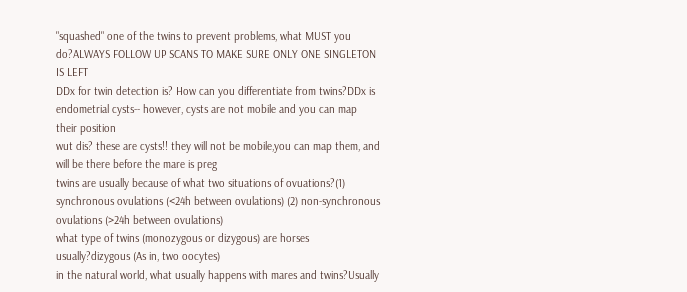"squashed" one of the twins to prevent problems, what MUST you do?ALWAYS FOLLOW UP SCANS TO MAKE SURE ONLY ONE SINGLETON IS LEFT
DDx for twin detection is? How can you differentiate from twins?DDx is endometrial cysts-- however, cysts are not mobile and you can map their position
wut dis? these are cysts!! they will not be mobile,you can map them, and will be there before the mare is preg
twins are usually because of what two situations of ovuations?(1) synchronous ovulations (<24h between ovulations) (2) non-synchronous ovulations (>24h between ovulations)
what type of twins (monozygous or dizygous) are horses usually?dizygous (As in, two oocytes)
in the natural world, what usually happens with mares and twins?Usually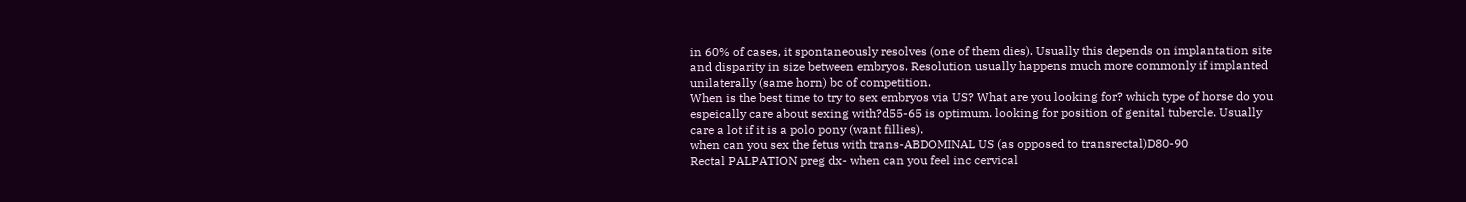in 60% of cases, it spontaneously resolves (one of them dies). Usually this depends on implantation site and disparity in size between embryos. Resolution usually happens much more commonly if implanted unilaterally (same horn) bc of competition.
When is the best time to try to sex embryos via US? What are you looking for? which type of horse do you espeically care about sexing with?d55-65 is optimum. looking for position of genital tubercle. Usually care a lot if it is a polo pony (want fillies).
when can you sex the fetus with trans-ABDOMINAL US (as opposed to transrectal)D80-90
Rectal PALPATION preg dx- when can you feel inc cervical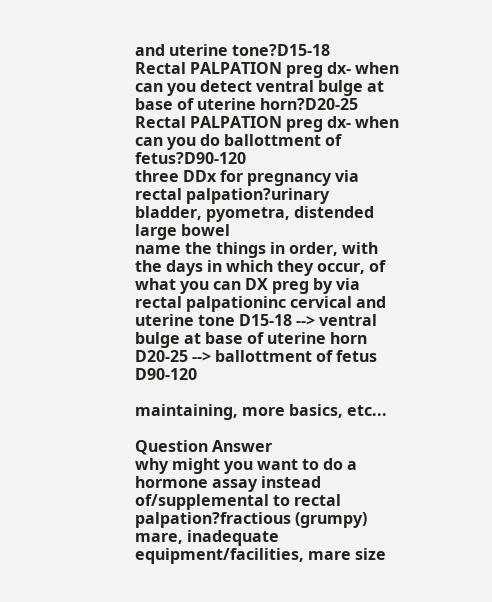and uterine tone?D15-18
Rectal PALPATION preg dx- when can you detect ventral bulge at base of uterine horn?D20-25
Rectal PALPATION preg dx- when can you do ballottment of fetus?D90-120
three DDx for pregnancy via rectal palpation?urinary bladder, pyometra, distended large bowel
name the things in order, with the days in which they occur, of what you can DX preg by via rectal palpationinc cervical and uterine tone D15-18 --> ventral bulge at base of uterine horn D20-25 --> ballottment of fetus D90-120

maintaining, more basics, etc...

Question Answer
why might you want to do a hormone assay instead of/supplemental to rectal palpation?fractious (grumpy) mare, inadequate equipment/facilities, mare size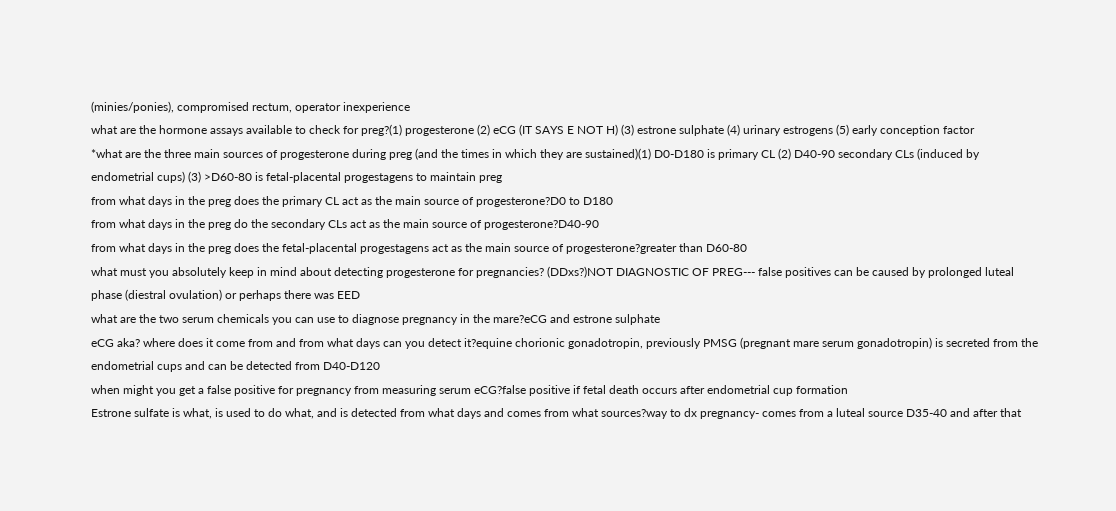(minies/ponies), compromised rectum, operator inexperience
what are the hormone assays available to check for preg?(1) progesterone (2) eCG (IT SAYS E NOT H) (3) estrone sulphate (4) urinary estrogens (5) early conception factor
*what are the three main sources of progesterone during preg (and the times in which they are sustained)(1) D0-D180 is primary CL (2) D40-90 secondary CLs (induced by endometrial cups) (3) >D60-80 is fetal-placental progestagens to maintain preg
from what days in the preg does the primary CL act as the main source of progesterone?D0 to D180
from what days in the preg do the secondary CLs act as the main source of progesterone?D40-90
from what days in the preg does the fetal-placental progestagens act as the main source of progesterone?greater than D60-80
what must you absolutely keep in mind about detecting progesterone for pregnancies? (DDxs?)NOT DIAGNOSTIC OF PREG--- false positives can be caused by prolonged luteal phase (diestral ovulation) or perhaps there was EED
what are the two serum chemicals you can use to diagnose pregnancy in the mare?eCG and estrone sulphate
eCG aka? where does it come from and from what days can you detect it?equine chorionic gonadotropin, previously PMSG (pregnant mare serum gonadotropin) is secreted from the endometrial cups and can be detected from D40-D120
when might you get a false positive for pregnancy from measuring serum eCG?false positive if fetal death occurs after endometrial cup formation
Estrone sulfate is what, is used to do what, and is detected from what days and comes from what sources?way to dx pregnancy- comes from a luteal source D35-40 and after that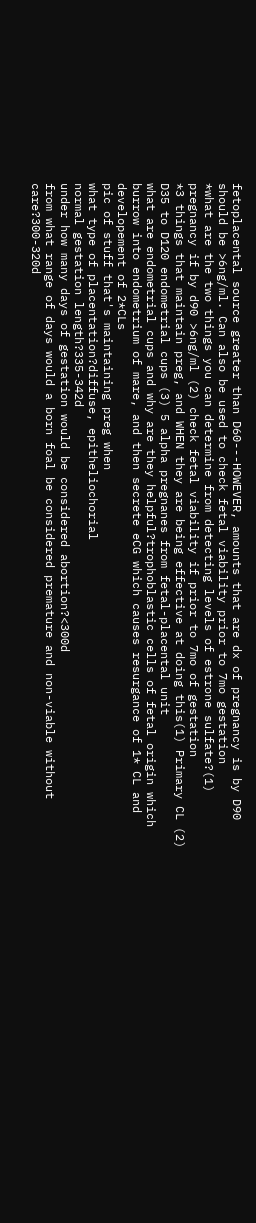fetoplacental source greater than D60---HOWEVER, amounts that are dx of pregnancy is by D90 should be >6ng/ml. Can also be used to check fetal viability prior to 7mo gestation
*what are the two things you can determine from detecting levels of estrone sulfate?(1) pregnancy if by d90 >6ng/ml (2) check fetal viability if prior to 7mo of gestation
*3 things that maintain preg, and WHEN they are being effective at doing this(1) Primary CL (2) D35 to D120 endometrial cups (3) 5 alpha pregnanes from fetal-placental unit
what are endometrial cups and why are they helpful?trophoblastic cells of fetal origin which burrow into endometrium of mare, and then secrete eCG which causes resurgance of 1* CL and developement of 2*CLs
pic of stuff that's maintaining preg when
what type of placentation?diffuse, epitheliochorial
normal gestation length?335-342d
under how many days of gestation would be considered abortion?<300d
from what range of days would a born foal be considered premature and non-viable without care?300-320d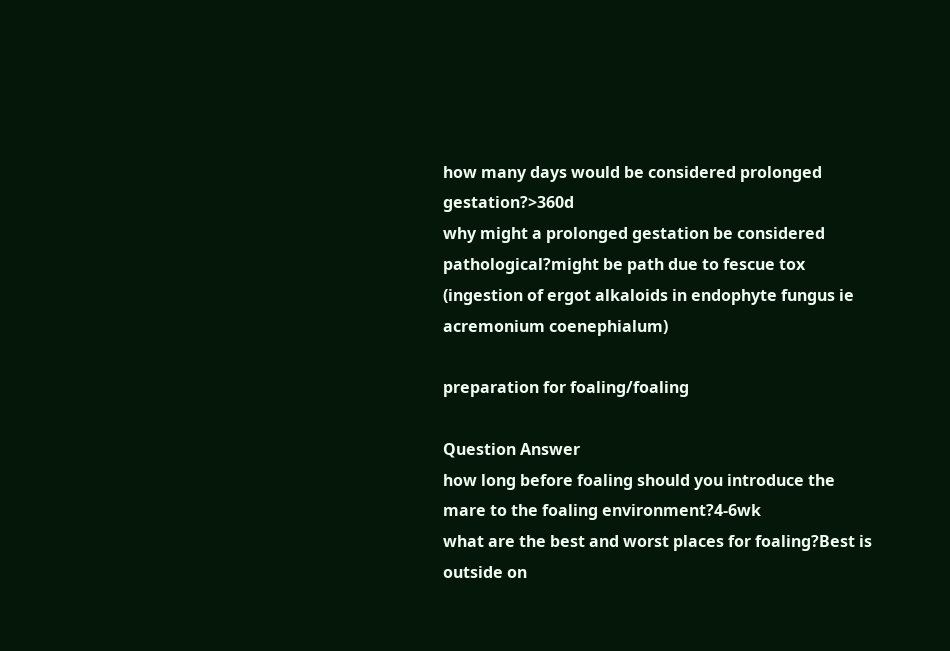how many days would be considered prolonged gestation?>360d
why might a prolonged gestation be considered pathological?might be path due to fescue tox (ingestion of ergot alkaloids in endophyte fungus ie acremonium coenephialum)

preparation for foaling/foaling

Question Answer
how long before foaling should you introduce the mare to the foaling environment?4-6wk
what are the best and worst places for foaling?Best is outside on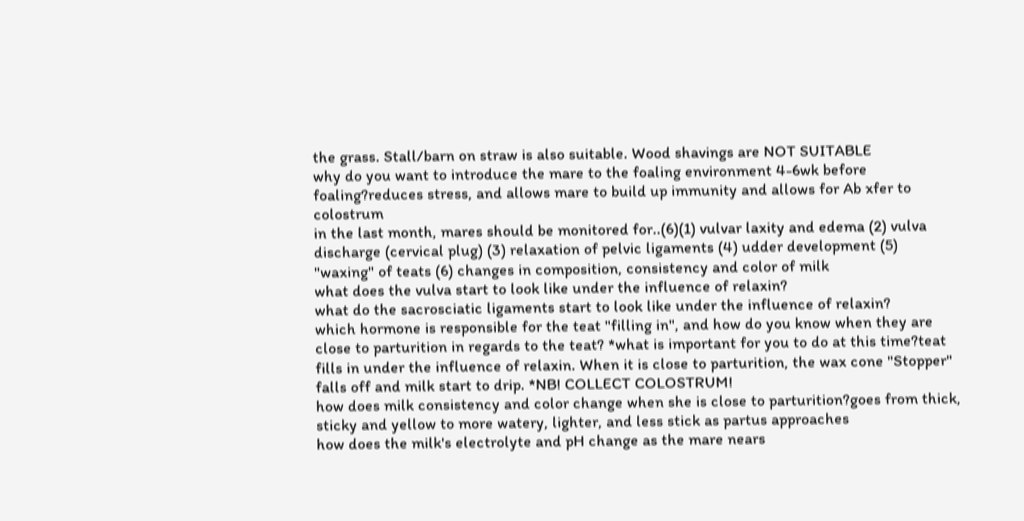the grass. Stall/barn on straw is also suitable. Wood shavings are NOT SUITABLE
why do you want to introduce the mare to the foaling environment 4-6wk before foaling?reduces stress, and allows mare to build up immunity and allows for Ab xfer to colostrum
in the last month, mares should be monitored for..(6)(1) vulvar laxity and edema (2) vulva discharge (cervical plug) (3) relaxation of pelvic ligaments (4) udder development (5) "waxing" of teats (6) changes in composition, consistency and color of milk
what does the vulva start to look like under the influence of relaxin?
what do the sacrosciatic ligaments start to look like under the influence of relaxin?
which hormone is responsible for the teat "filling in", and how do you know when they are close to parturition in regards to the teat? *what is important for you to do at this time?teat fills in under the influence of relaxin. When it is close to parturition, the wax cone "Stopper" falls off and milk start to drip. *NB! COLLECT COLOSTRUM!
how does milk consistency and color change when she is close to parturition?goes from thick, sticky and yellow to more watery, lighter, and less stick as partus approaches
how does the milk's electrolyte and pH change as the mare nears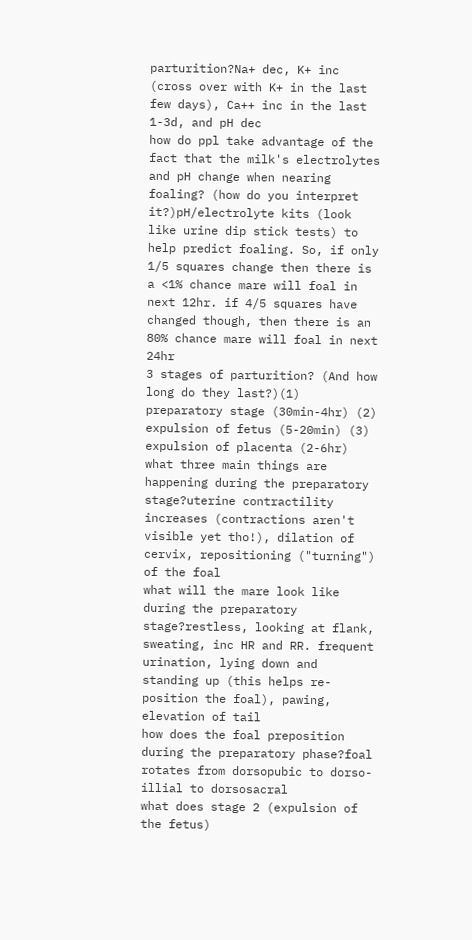parturition?Na+ dec, K+ inc (cross over with K+ in the last few days), Ca++ inc in the last 1-3d, and pH dec
how do ppl take advantage of the fact that the milk's electrolytes and pH change when nearing foaling? (how do you interpret it?)pH/electrolyte kits (look like urine dip stick tests) to help predict foaling. So, if only 1/5 squares change then there is a <1% chance mare will foal in next 12hr. if 4/5 squares have changed though, then there is an 80% chance mare will foal in next 24hr
3 stages of parturition? (And how long do they last?)(1) preparatory stage (30min-4hr) (2) expulsion of fetus (5-20min) (3) expulsion of placenta (2-6hr)
what three main things are happening during the preparatory stage?uterine contractility increases (contractions aren't visible yet tho!), dilation of cervix, repositioning ("turning") of the foal
what will the mare look like during the preparatory stage?restless, looking at flank, sweating, inc HR and RR. frequent urination, lying down and standing up (this helps re-position the foal), pawing, elevation of tail
how does the foal preposition during the preparatory phase?foal rotates from dorsopubic to dorso-illial to dorsosacral
what does stage 2 (expulsion of the fetus)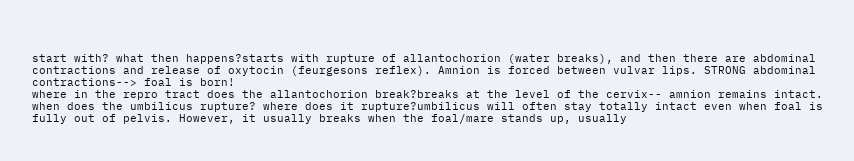start with? what then happens?starts with rupture of allantochorion (water breaks), and then there are abdominal contractions and release of oxytocin (feurgesons reflex). Amnion is forced between vulvar lips. STRONG abdominal contractions--> foal is born!
where in the repro tract does the allantochorion break?breaks at the level of the cervix-- amnion remains intact.
when does the umbilicus rupture? where does it rupture?umbilicus will often stay totally intact even when foal is fully out of pelvis. However, it usually breaks when the foal/mare stands up, usually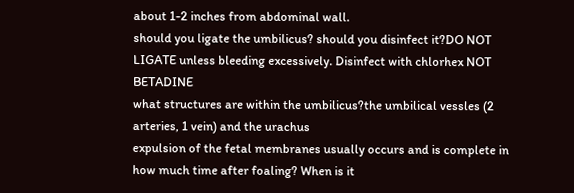about 1-2 inches from abdominal wall.
should you ligate the umbilicus? should you disinfect it?DO NOT LIGATE unless bleeding excessively. Disinfect with chlorhex NOT BETADINE
what structures are within the umbilicus?the umbilical vessles (2 arteries, 1 vein) and the urachus
expulsion of the fetal membranes usually occurs and is complete in how much time after foaling? When is it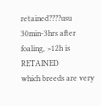retained????usu 30min-3hrs after foaling, >12h is RETAINED
which breeds are very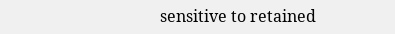sensitive to retained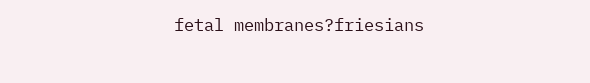fetal membranes?friesians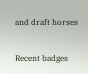and draft horses

Recent badges